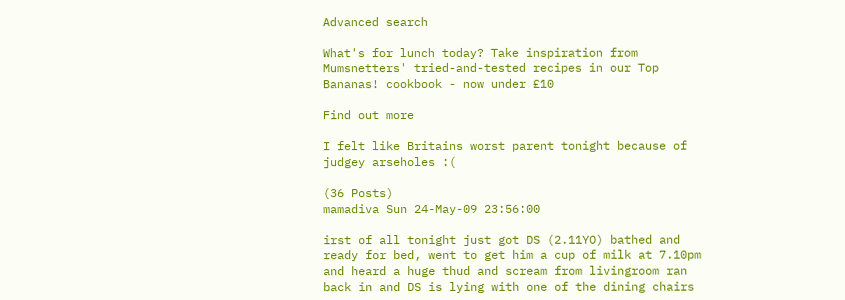Advanced search

What's for lunch today? Take inspiration from Mumsnetters' tried-and-tested recipes in our Top Bananas! cookbook - now under £10

Find out more

I felt like Britains worst parent tonight because of judgey arseholes :(

(36 Posts)
mamadiva Sun 24-May-09 23:56:00

irst of all tonight just got DS (2.11YO) bathed and ready for bed, went to get him a cup of milk at 7.10pm and heard a huge thud and scream from livingroom ran back in and DS is lying with one of the dining chairs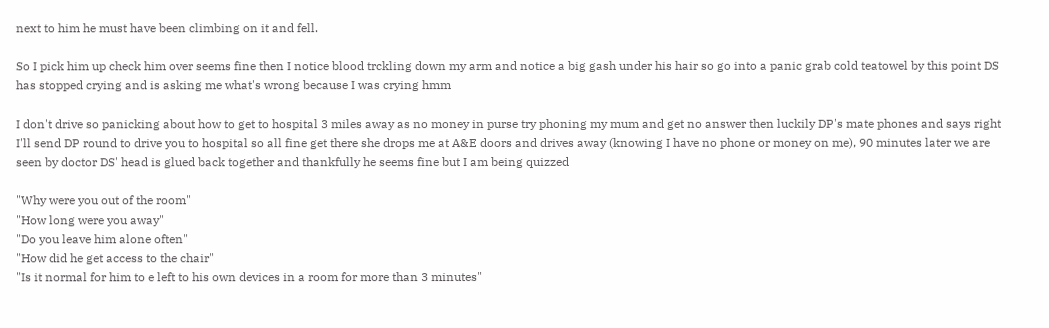next to him he must have been climbing on it and fell.

So I pick him up check him over seems fine then I notice blood trckling down my arm and notice a big gash under his hair so go into a panic grab cold teatowel by this point DS has stopped crying and is asking me what's wrong because I was crying hmm

I don't drive so panicking about how to get to hospital 3 miles away as no money in purse try phoning my mum and get no answer then luckily DP's mate phones and says right I'll send DP round to drive you to hospital so all fine get there she drops me at A&E doors and drives away (knowing I have no phone or money on me), 90 minutes later we are seen by doctor DS' head is glued back together and thankfully he seems fine but I am being quizzed

"Why were you out of the room"
"How long were you away"
"Do you leave him alone often"
"How did he get access to the chair"
"Is it normal for him to e left to his own devices in a room for more than 3 minutes"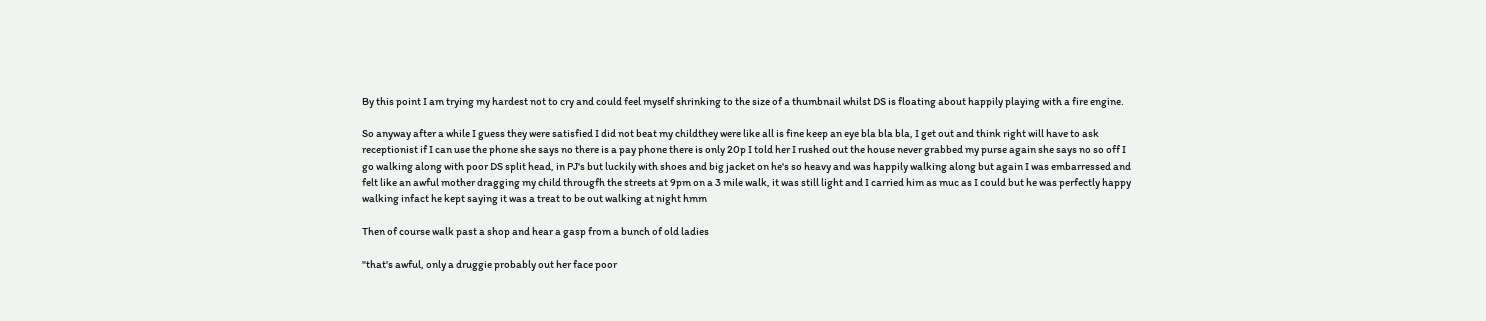By this point I am trying my hardest not to cry and could feel myself shrinking to the size of a thumbnail whilst DS is floating about happily playing with a fire engine.

So anyway after a while I guess they were satisfied I did not beat my childthey were like all is fine keep an eye bla bla bla, I get out and think right will have to ask receptionist if I can use the phone she says no there is a pay phone there is only 20p I told her I rushed out the house never grabbed my purse again she says no so off I go walking along with poor DS split head, in PJ's but luckily with shoes and big jacket on he's so heavy and was happily walking along but again I was embarressed and felt like an awful mother dragging my child througfh the streets at 9pm on a 3 mile walk, it was still light and I carried him as muc as I could but he was perfectly happy walking infact he kept saying it was a treat to be out walking at night hmm

Then of course walk past a shop and hear a gasp from a bunch of old ladies

"that's awful, only a druggie probably out her face poor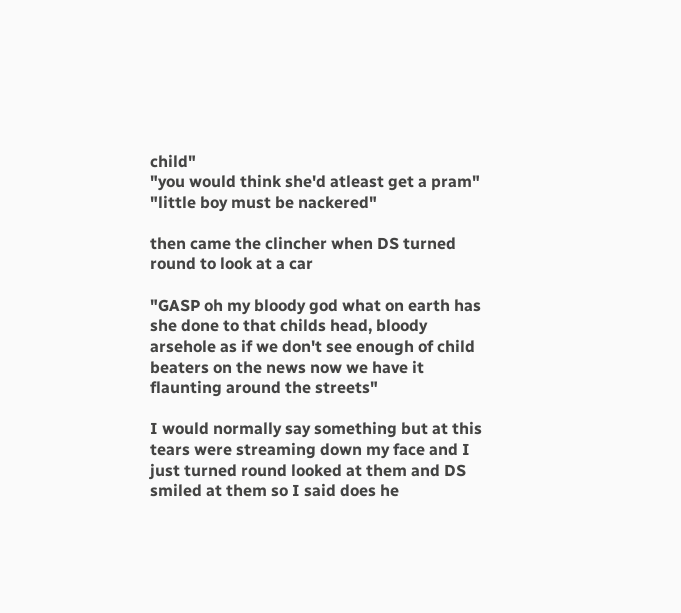child"
"you would think she'd atleast get a pram"
"little boy must be nackered"

then came the clincher when DS turned round to look at a car

"GASP oh my bloody god what on earth has she done to that childs head, bloody arsehole as if we don't see enough of child beaters on the news now we have it flaunting around the streets"

I would normally say something but at this tears were streaming down my face and I just turned round looked at them and DS smiled at them so I said does he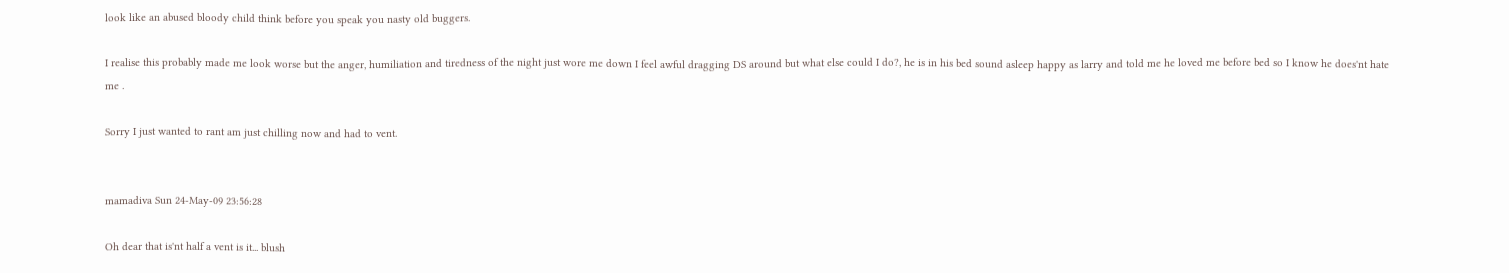look like an abused bloody child think before you speak you nasty old buggers.

I realise this probably made me look worse but the anger, humiliation and tiredness of the night just wore me down I feel awful dragging DS around but what else could I do?, he is in his bed sound asleep happy as larry and told me he loved me before bed so I know he does'nt hate me .

Sorry I just wanted to rant am just chilling now and had to vent.


mamadiva Sun 24-May-09 23:56:28

Oh dear that is'nt half a vent is it... blush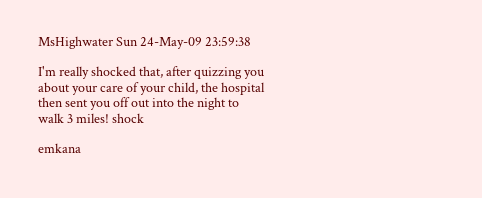MsHighwater Sun 24-May-09 23:59:38

I'm really shocked that, after quizzing you about your care of your child, the hospital then sent you off out into the night to walk 3 miles! shock

emkana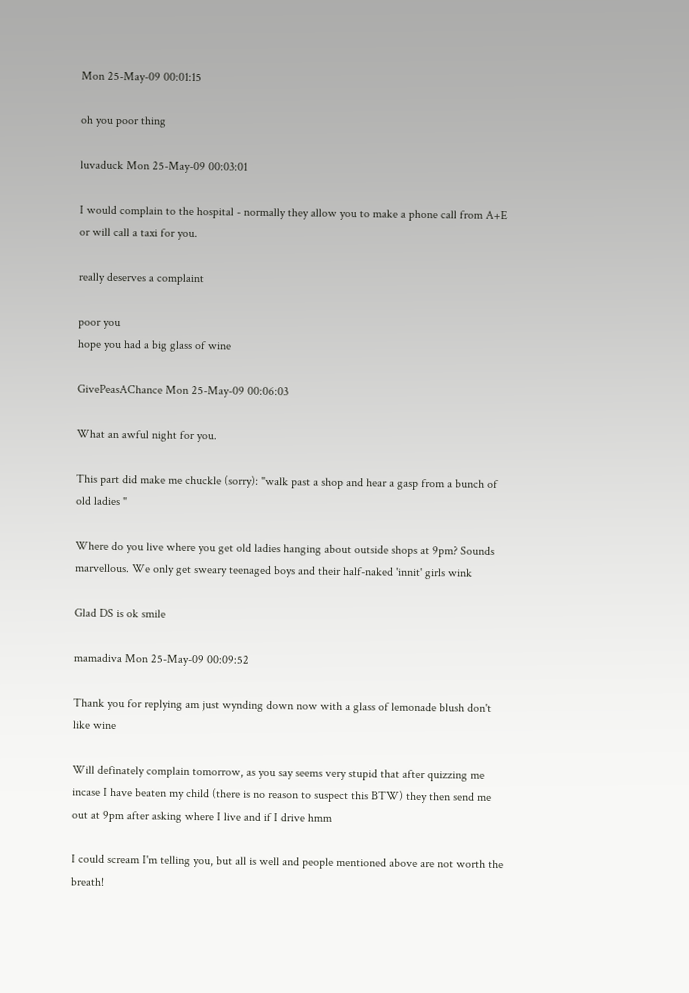Mon 25-May-09 00:01:15

oh you poor thing

luvaduck Mon 25-May-09 00:03:01

I would complain to the hospital - normally they allow you to make a phone call from A+E or will call a taxi for you.

really deserves a complaint

poor you
hope you had a big glass of wine

GivePeasAChance Mon 25-May-09 00:06:03

What an awful night for you.

This part did make me chuckle (sorry): "walk past a shop and hear a gasp from a bunch of old ladies "

Where do you live where you get old ladies hanging about outside shops at 9pm? Sounds marvellous. We only get sweary teenaged boys and their half-naked 'innit' girls wink

Glad DS is ok smile

mamadiva Mon 25-May-09 00:09:52

Thank you for replying am just wynding down now with a glass of lemonade blush don't like wine

Will definately complain tomorrow, as you say seems very stupid that after quizzing me incase I have beaten my child (there is no reason to suspect this BTW) they then send me out at 9pm after asking where I live and if I drive hmm

I could scream I'm telling you, but all is well and people mentioned above are not worth the breath!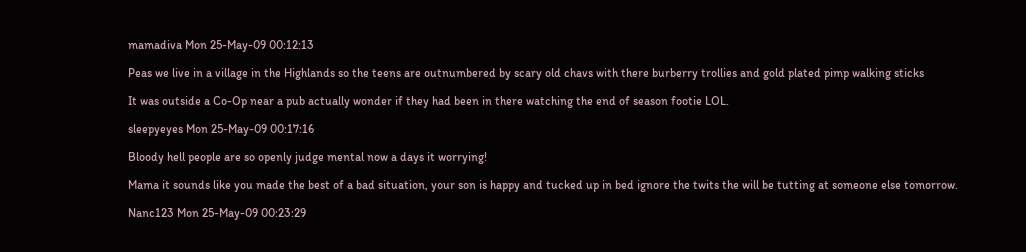mamadiva Mon 25-May-09 00:12:13

Peas we live in a village in the Highlands so the teens are outnumbered by scary old chavs with there burberry trollies and gold plated pimp walking sticks

It was outside a Co-Op near a pub actually wonder if they had been in there watching the end of season footie LOL.

sleepyeyes Mon 25-May-09 00:17:16

Bloody hell people are so openly judge mental now a days it worrying!

Mama it sounds like you made the best of a bad situation, your son is happy and tucked up in bed ignore the twits the will be tutting at someone else tomorrow.

Nanc123 Mon 25-May-09 00:23:29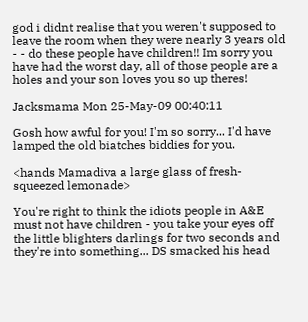god i didnt realise that you weren't supposed to leave the room when they were nearly 3 years old - - do these people have children!! Im sorry you have had the worst day, all of those people are a holes and your son loves you so up theres!

Jacksmama Mon 25-May-09 00:40:11

Gosh how awful for you! I'm so sorry... I'd have lamped the old biatches biddies for you.

<hands Mamadiva a large glass of fresh-squeezed lemonade>

You're right to think the idiots people in A&E must not have children - you take your eyes off the little blighters darlings for two seconds and they're into something... DS smacked his head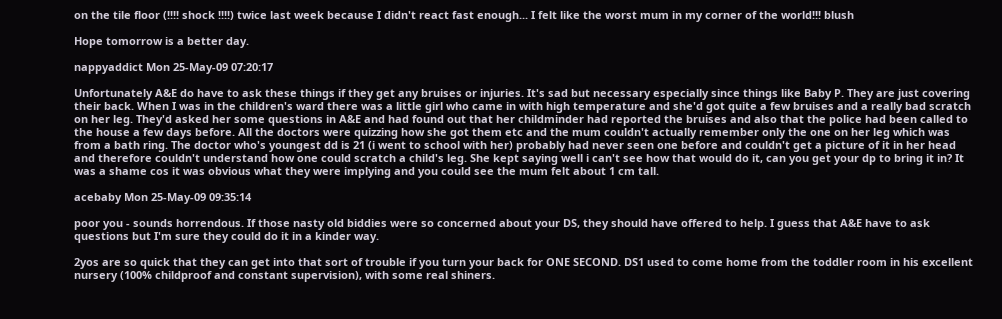on the tile floor (!!!! shock !!!!) twice last week because I didn't react fast enough... I felt like the worst mum in my corner of the world!!! blush

Hope tomorrow is a better day.

nappyaddict Mon 25-May-09 07:20:17

Unfortunately A&E do have to ask these things if they get any bruises or injuries. It's sad but necessary especially since things like Baby P. They are just covering their back. When I was in the children's ward there was a little girl who came in with high temperature and she'd got quite a few bruises and a really bad scratch on her leg. They'd asked her some questions in A&E and had found out that her childminder had reported the bruises and also that the police had been called to the house a few days before. All the doctors were quizzing how she got them etc and the mum couldn't actually remember only the one on her leg which was from a bath ring. The doctor who's youngest dd is 21 (i went to school with her) probably had never seen one before and couldn't get a picture of it in her head and therefore couldn't understand how one could scratch a child's leg. She kept saying well i can't see how that would do it, can you get your dp to bring it in? It was a shame cos it was obvious what they were implying and you could see the mum felt about 1 cm tall.

acebaby Mon 25-May-09 09:35:14

poor you - sounds horrendous. If those nasty old biddies were so concerned about your DS, they should have offered to help. I guess that A&E have to ask questions but I'm sure they could do it in a kinder way.

2yos are so quick that they can get into that sort of trouble if you turn your back for ONE SECOND. DS1 used to come home from the toddler room in his excellent nursery (100% childproof and constant supervision), with some real shiners.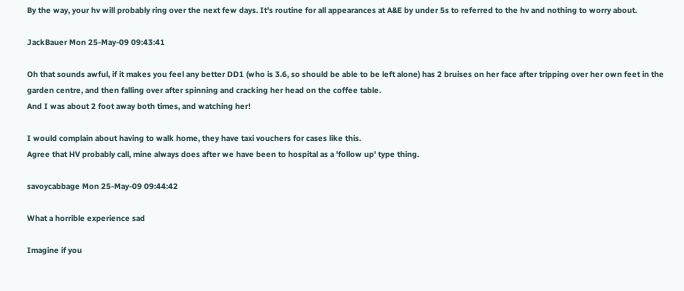By the way, your hv will probably ring over the next few days. It's routine for all appearances at A&E by under 5s to referred to the hv and nothing to worry about.

JackBauer Mon 25-May-09 09:43:41

Oh that sounds awful, if it makes you feel any better DD1 (who is 3.6, so should be able to be left alone) has 2 bruises on her face after tripping over her own feet in the garden centre, and then falling over after spinning and cracking her head on the coffee table.
And I was about 2 foot away both times, and watching her!

I would complain about having to walk home, they have taxi vouchers for cases like this.
Agree that HV probably call, mine always does after we have been to hospital as a 'follow up' type thing.

savoycabbage Mon 25-May-09 09:44:42

What a horrible experience sad

Imagine if you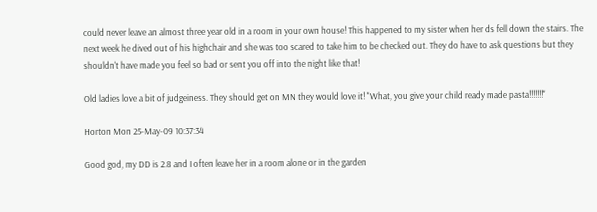could never leave an almost three year old in a room in your own house! This happened to my sister when her ds fell down the stairs. The next week he dived out of his highchair and she was too scared to take him to be checked out. They do have to ask questions but they shouldn't have made you feel so bad or sent you off into the night like that!

Old ladies love a bit of judgeiness. They should get on MN they would love it! "What, you give your child ready made pasta!!!!!!!"

Horton Mon 25-May-09 10:37:34

Good god, my DD is 2.8 and I often leave her in a room alone or in the garden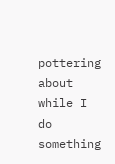pottering about while I do something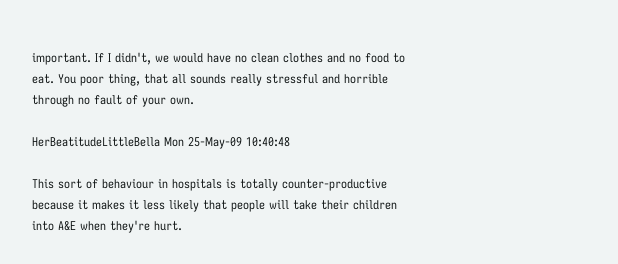important. If I didn't, we would have no clean clothes and no food to eat. You poor thing, that all sounds really stressful and horrible through no fault of your own.

HerBeatitudeLittleBella Mon 25-May-09 10:40:48

This sort of behaviour in hospitals is totally counter-productive because it makes it less likely that people will take their children into A&E when they're hurt.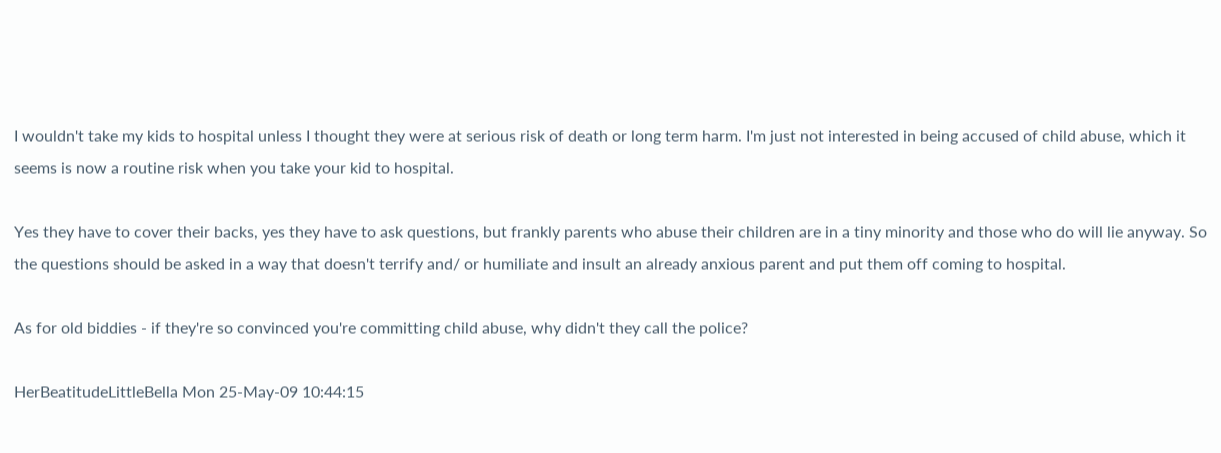I wouldn't take my kids to hospital unless I thought they were at serious risk of death or long term harm. I'm just not interested in being accused of child abuse, which it seems is now a routine risk when you take your kid to hospital.

Yes they have to cover their backs, yes they have to ask questions, but frankly parents who abuse their children are in a tiny minority and those who do will lie anyway. So the questions should be asked in a way that doesn't terrify and/ or humiliate and insult an already anxious parent and put them off coming to hospital.

As for old biddies - if they're so convinced you're committing child abuse, why didn't they call the police?

HerBeatitudeLittleBella Mon 25-May-09 10:44:15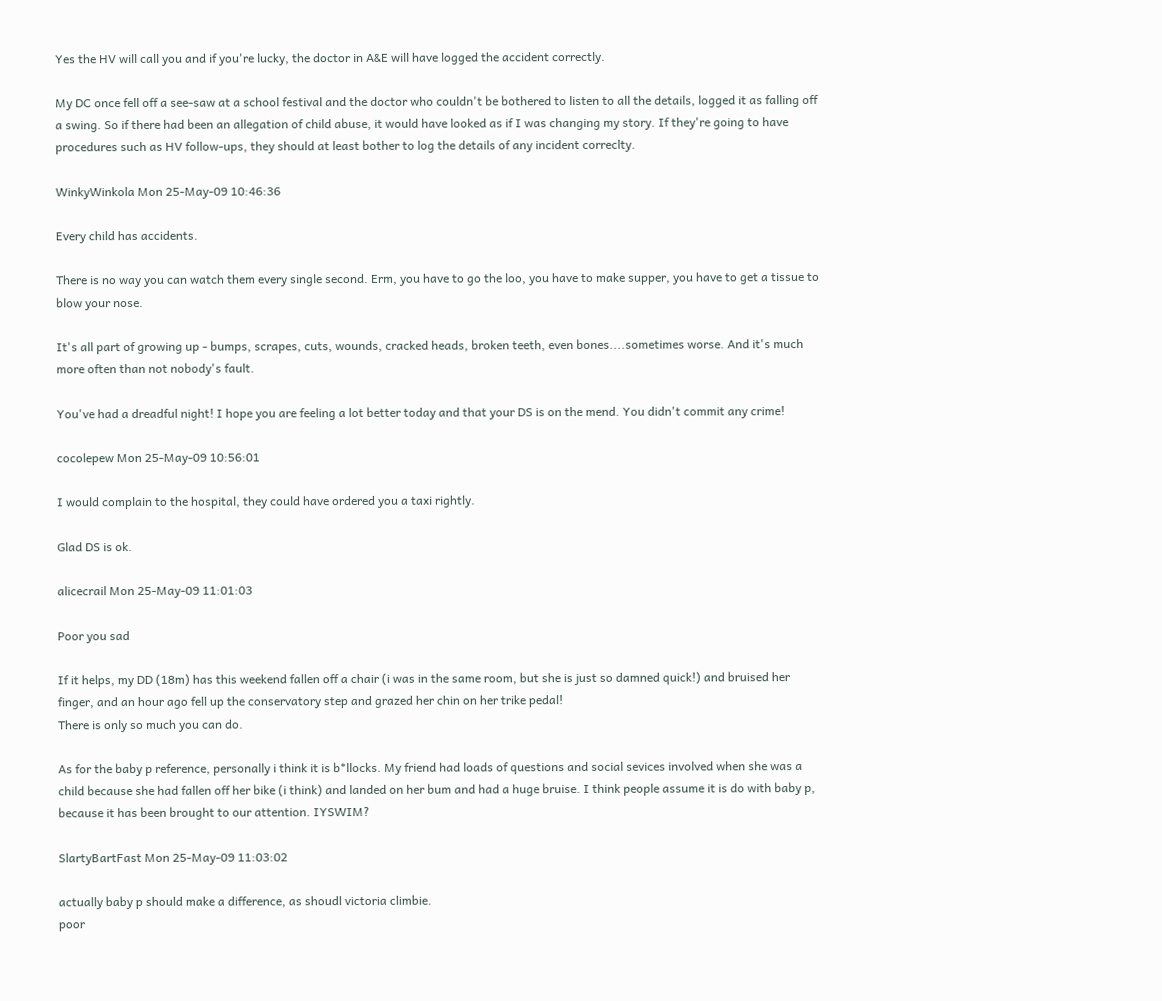Yes the HV will call you and if you're lucky, the doctor in A&E will have logged the accident correctly.

My DC once fell off a see-saw at a school festival and the doctor who couldn't be bothered to listen to all the details, logged it as falling off a swing. So if there had been an allegation of child abuse, it would have looked as if I was changing my story. If they're going to have procedures such as HV follow-ups, they should at least bother to log the details of any incident correclty.

WinkyWinkola Mon 25-May-09 10:46:36

Every child has accidents.

There is no way you can watch them every single second. Erm, you have to go the loo, you have to make supper, you have to get a tissue to blow your nose.

It's all part of growing up - bumps, scrapes, cuts, wounds, cracked heads, broken teeth, even bones....sometimes worse. And it's much more often than not nobody's fault.

You've had a dreadful night! I hope you are feeling a lot better today and that your DS is on the mend. You didn't commit any crime!

cocolepew Mon 25-May-09 10:56:01

I would complain to the hospital, they could have ordered you a taxi rightly.

Glad DS is ok.

alicecrail Mon 25-May-09 11:01:03

Poor you sad

If it helps, my DD (18m) has this weekend fallen off a chair (i was in the same room, but she is just so damned quick!) and bruised her finger, and an hour ago fell up the conservatory step and grazed her chin on her trike pedal!
There is only so much you can do.

As for the baby p reference, personally i think it is b*llocks. My friend had loads of questions and social sevices involved when she was a child because she had fallen off her bike (i think) and landed on her bum and had a huge bruise. I think people assume it is do with baby p, because it has been brought to our attention. IYSWIM?

SlartyBartFast Mon 25-May-09 11:03:02

actually baby p should make a difference, as shoudl victoria climbie.
poor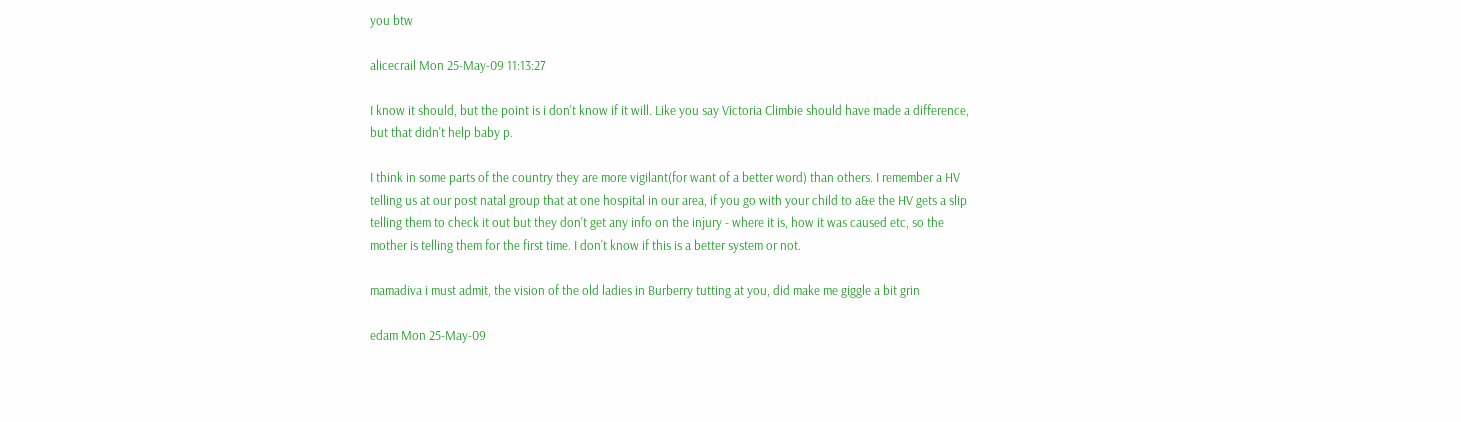you btw

alicecrail Mon 25-May-09 11:13:27

I know it should, but the point is i don't know if it will. Like you say Victoria Climbie should have made a difference, but that didn't help baby p.

I think in some parts of the country they are more vigilant(for want of a better word) than others. I remember a HV telling us at our post natal group that at one hospital in our area, if you go with your child to a&e the HV gets a slip telling them to check it out but they don't get any info on the injury - where it is, how it was caused etc, so the mother is telling them for the first time. I don't know if this is a better system or not.

mamadiva i must admit, the vision of the old ladies in Burberry tutting at you, did make me giggle a bit grin

edam Mon 25-May-09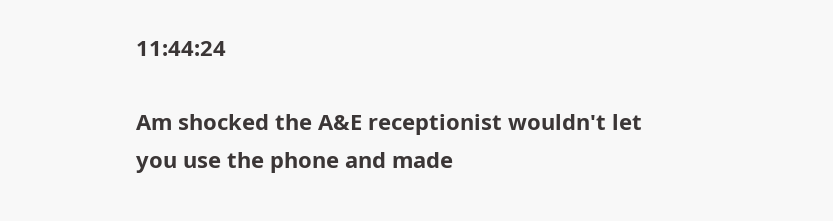11:44:24

Am shocked the A&E receptionist wouldn't let you use the phone and made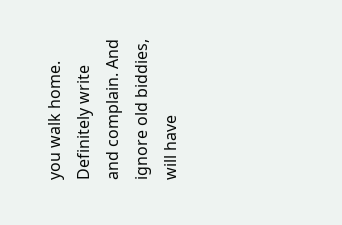you walk home. Definitely write and complain. And ignore old biddies, will have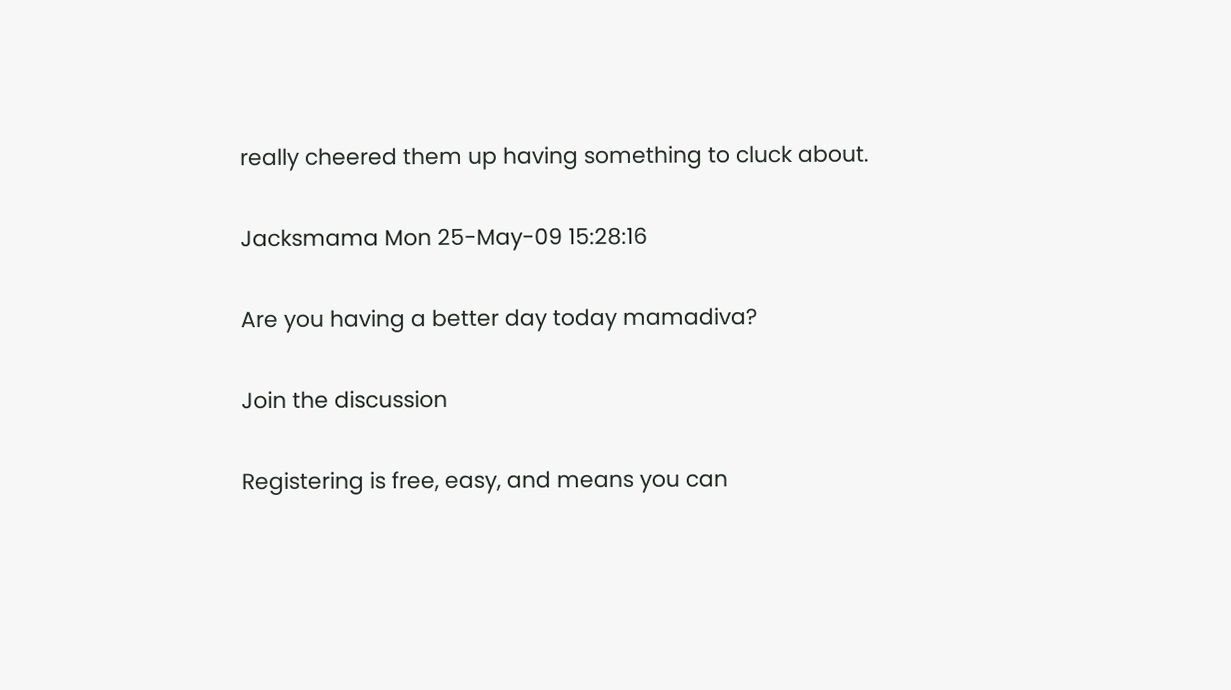really cheered them up having something to cluck about.

Jacksmama Mon 25-May-09 15:28:16

Are you having a better day today mamadiva?

Join the discussion

Registering is free, easy, and means you can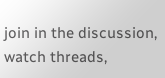join in the discussion, watch threads,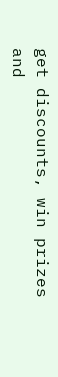get discounts, win prizes and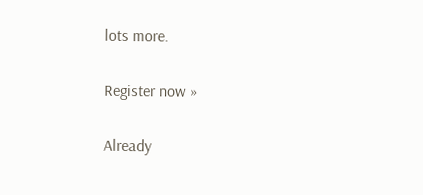lots more.

Register now »

Already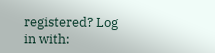registered? Log in with: